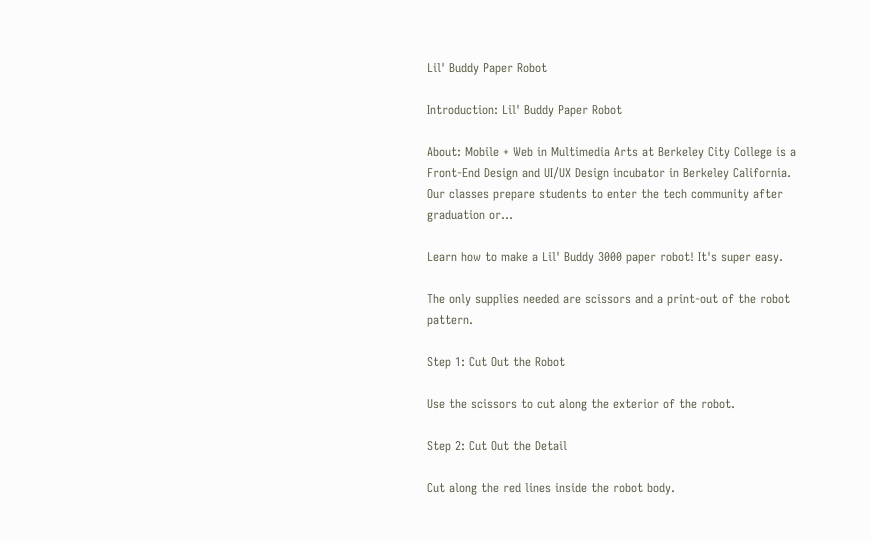Lil' Buddy Paper Robot

Introduction: Lil' Buddy Paper Robot

About: Mobile + Web in Multimedia Arts at Berkeley City College is a Front-End Design and UI/UX Design incubator in Berkeley California. Our classes prepare students to enter the tech community after graduation or…

Learn how to make a Lil' Buddy 3000 paper robot! It's super easy.

The only supplies needed are scissors and a print-out of the robot pattern.

Step 1: Cut Out the Robot

Use the scissors to cut along the exterior of the robot.

Step 2: Cut Out the Detail

Cut along the red lines inside the robot body.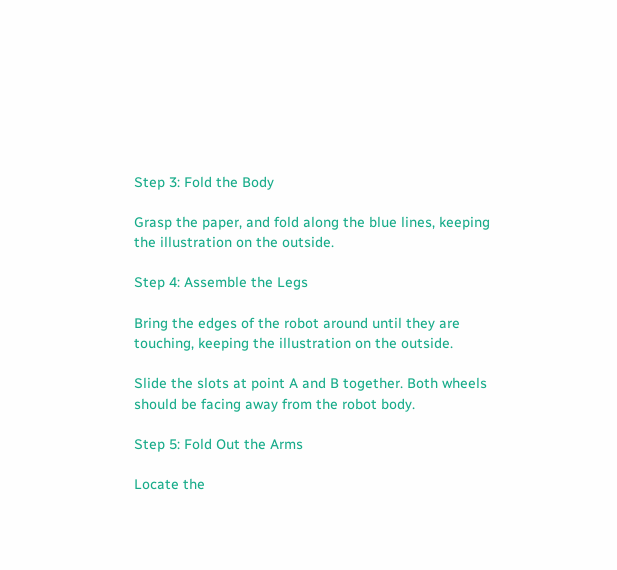Step 3: Fold the Body

Grasp the paper, and fold along the blue lines, keeping the illustration on the outside.

Step 4: Assemble the Legs

Bring the edges of the robot around until they are touching, keeping the illustration on the outside.

Slide the slots at point A and B together. Both wheels should be facing away from the robot body.

Step 5: Fold Out the Arms

Locate the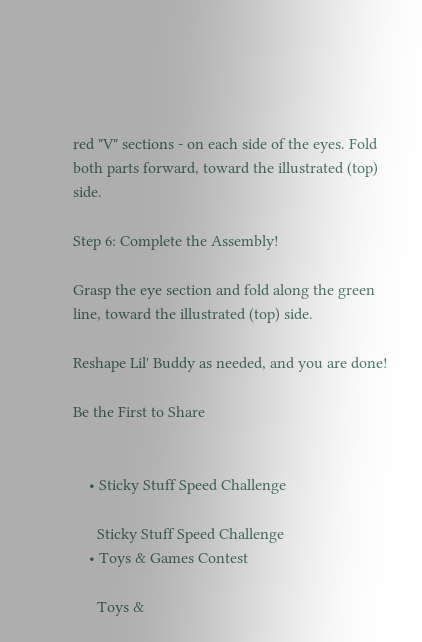red "V" sections - on each side of the eyes. Fold both parts forward, toward the illustrated (top) side.

Step 6: Complete the Assembly!

Grasp the eye section and fold along the green line, toward the illustrated (top) side.

Reshape Lil' Buddy as needed, and you are done!

Be the First to Share


    • Sticky Stuff Speed Challenge

      Sticky Stuff Speed Challenge
    • Toys & Games Contest

      Toys &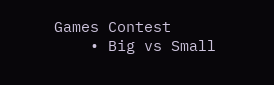Games Contest
    • Big vs Small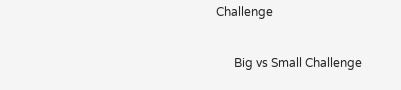Challenge

      Big vs Small Challenge